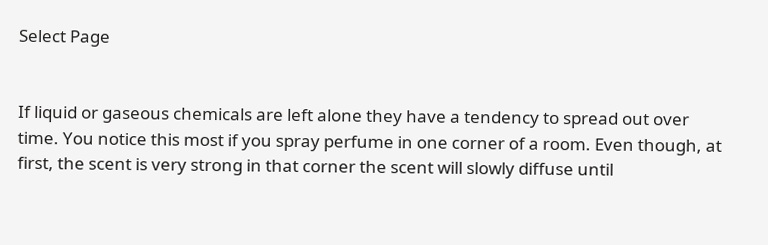Select Page


If liquid or gaseous chemicals are left alone they have a tendency to spread out over time. You notice this most if you spray perfume in one corner of a room. Even though, at first, the scent is very strong in that corner the scent will slowly diffuse until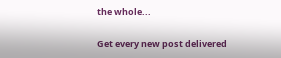the whole...

Get every new post delivered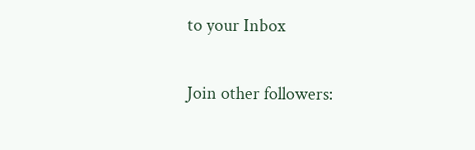to your Inbox

Join other followers: